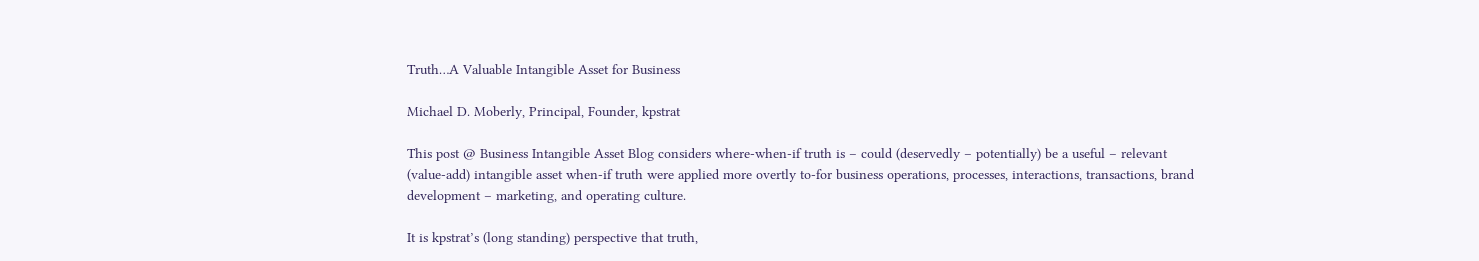Truth…A Valuable Intangible Asset for Business

Michael D. Moberly, Principal, Founder, kpstrat

This post @ Business Intangible Asset Blog considers where-when-if truth is – could (deservedly – potentially) be a useful – relevant (value-add) intangible asset when-if truth were applied more overtly to-for business operations, processes, interactions, transactions, brand development – marketing, and operating culture.

It is kpstrat’s (long standing) perspective that truth,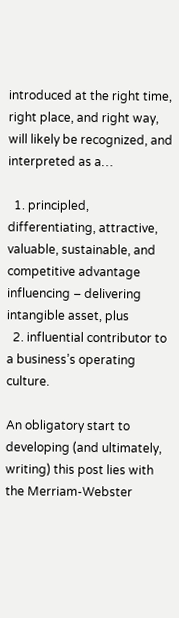introduced at the right time, right place, and right way, will likely be recognized, and interpreted as a…

  1. principled, differentiating, attractive, valuable, sustainable, and competitive advantage influencing – delivering intangible asset, plus
  2. influential contributor to a business’s operating culture.

An obligatory start to developing (and ultimately, writing) this post lies with the Merriam-Webster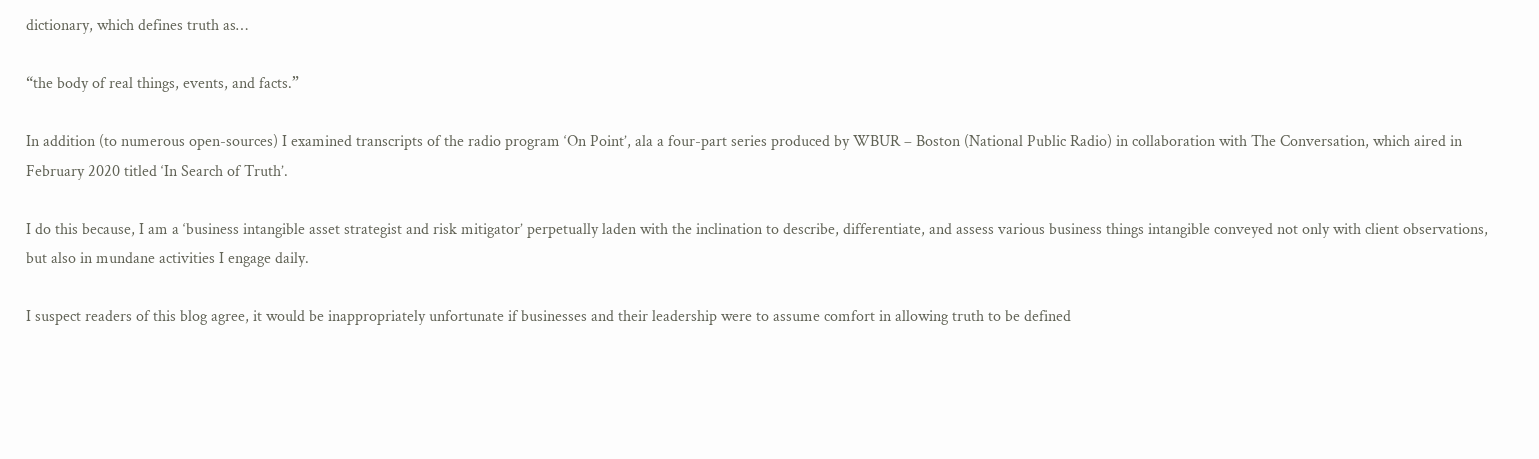dictionary, which defines truth as…

“the body of real things, events, and facts.”

In addition (to numerous open-sources) I examined transcripts of the radio program ‘On Point’, ala a four-part series produced by WBUR – Boston (National Public Radio) in collaboration with The Conversation, which aired in February 2020 titled ‘In Search of Truth’.

I do this because, I am a ‘business intangible asset strategist and risk mitigator’ perpetually laden with the inclination to describe, differentiate, and assess various business things intangible conveyed not only with client observations, but also in mundane activities I engage daily.

I suspect readers of this blog agree, it would be inappropriately unfortunate if businesses and their leadership were to assume comfort in allowing truth to be defined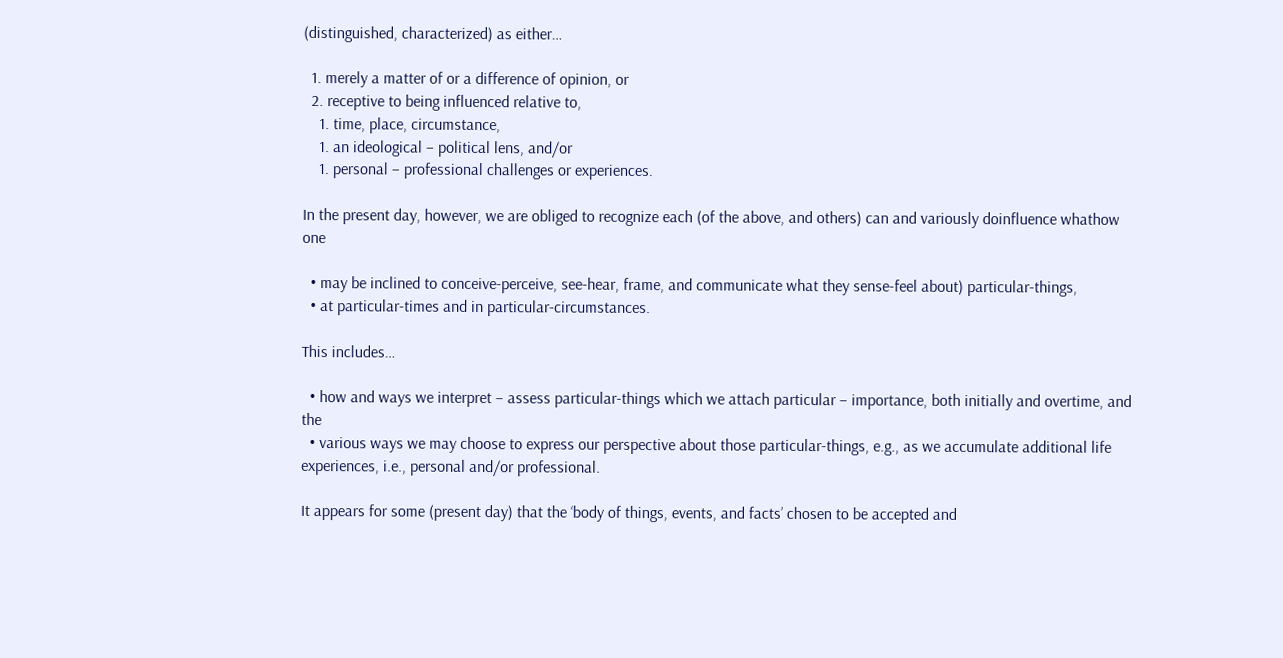(distinguished, characterized) as either…

  1. merely a matter of or a difference of opinion, or
  2. receptive to being influenced relative to,
    1. time, place, circumstance,
    1. an ideological – political lens, and/or
    1. personal – professional challenges or experiences.

In the present day, however, we are obliged to recognize each (of the above, and others) can and variously doinfluence whathow one

  • may be inclined to conceive-perceive, see-hear, frame, and communicate what they sense-feel about) particular-things,
  • at particular-times and in particular-circumstances.

This includes…

  • how and ways we interpret – assess particular-things which we attach particular – importance, both initially and overtime, and the
  • various ways we may choose to express our perspective about those particular-things, e.g., as we accumulate additional life experiences, i.e., personal and/or professional.

It appears for some (present day) that the ‘body of things, events, and facts’ chosen to be accepted and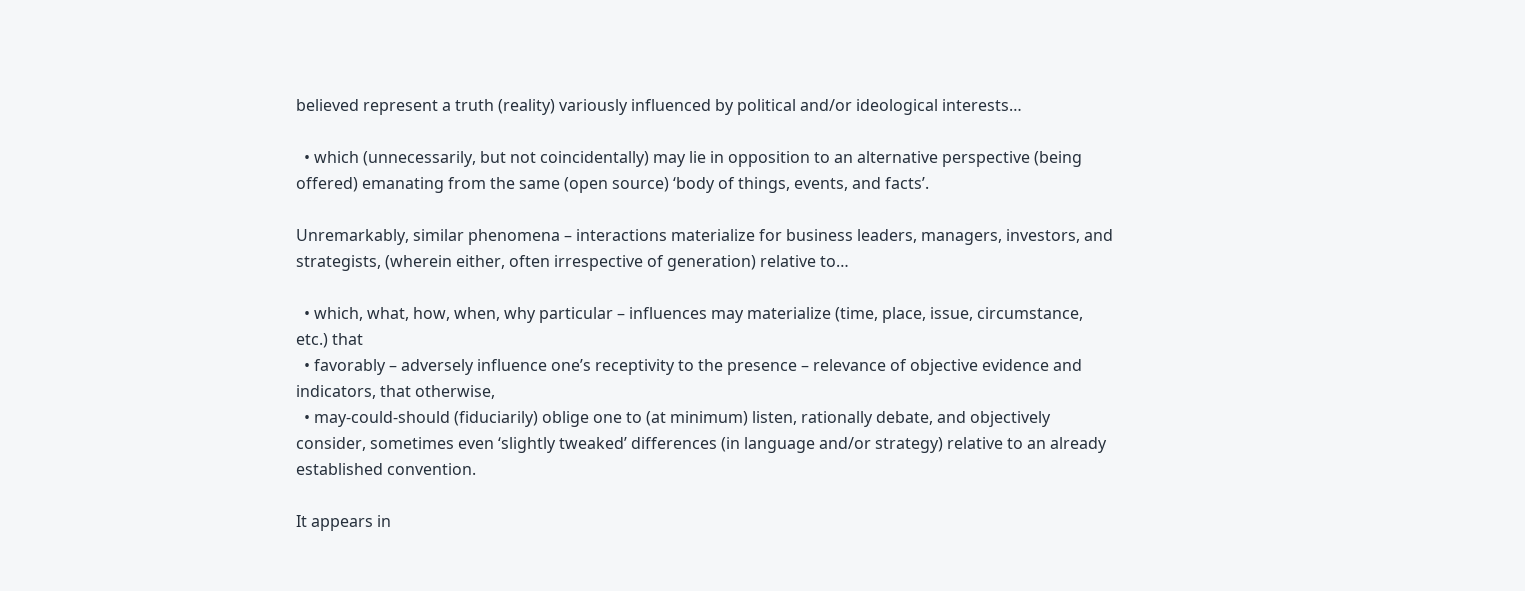believed represent a truth (reality) variously influenced by political and/or ideological interests…

  • which (unnecessarily, but not coincidentally) may lie in opposition to an alternative perspective (being offered) emanating from the same (open source) ‘body of things, events, and facts’.

Unremarkably, similar phenomena – interactions materialize for business leaders, managers, investors, and strategists, (wherein either, often irrespective of generation) relative to…

  • which, what, how, when, why particular – influences may materialize (time, place, issue, circumstance, etc.) that
  • favorably – adversely influence one’s receptivity to the presence – relevance of objective evidence and indicators, that otherwise,
  • may-could-should (fiduciarily) oblige one to (at minimum) listen, rationally debate, and objectively consider, sometimes even ‘slightly tweaked’ differences (in language and/or strategy) relative to an already established convention.

It appears in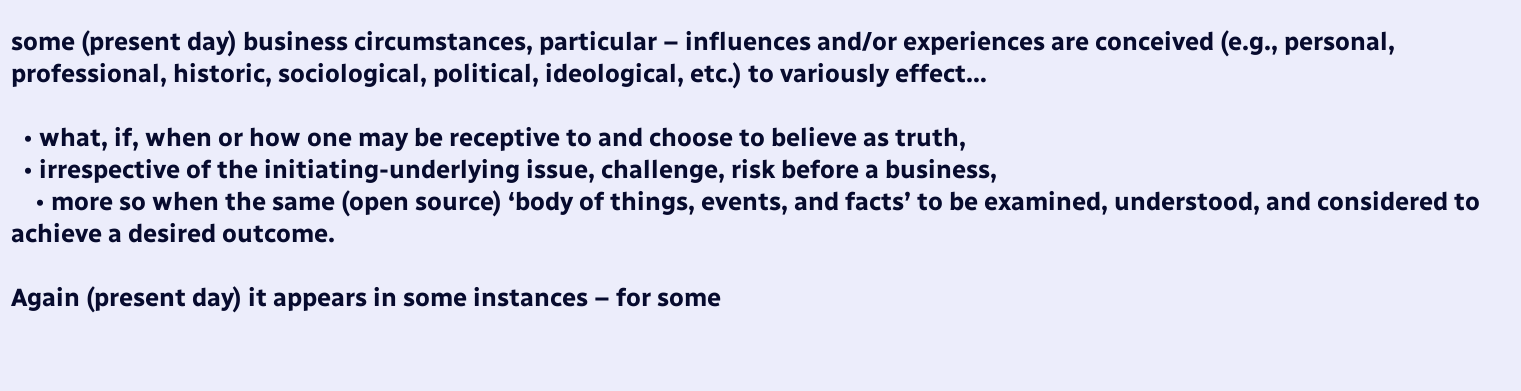some (present day) business circumstances, particular – influences and/or experiences are conceived (e.g., personal, professional, historic, sociological, political, ideological, etc.) to variously effect…

  • what, if, when or how one may be receptive to and choose to believe as truth,
  • irrespective of the initiating-underlying issue, challenge, risk before a business,
    • more so when the same (open source) ‘body of things, events, and facts’ to be examined, understood, and considered to achieve a desired outcome.

Again (present day) it appears in some instances – for some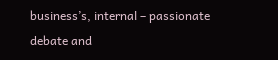business’s, internal – passionate debate and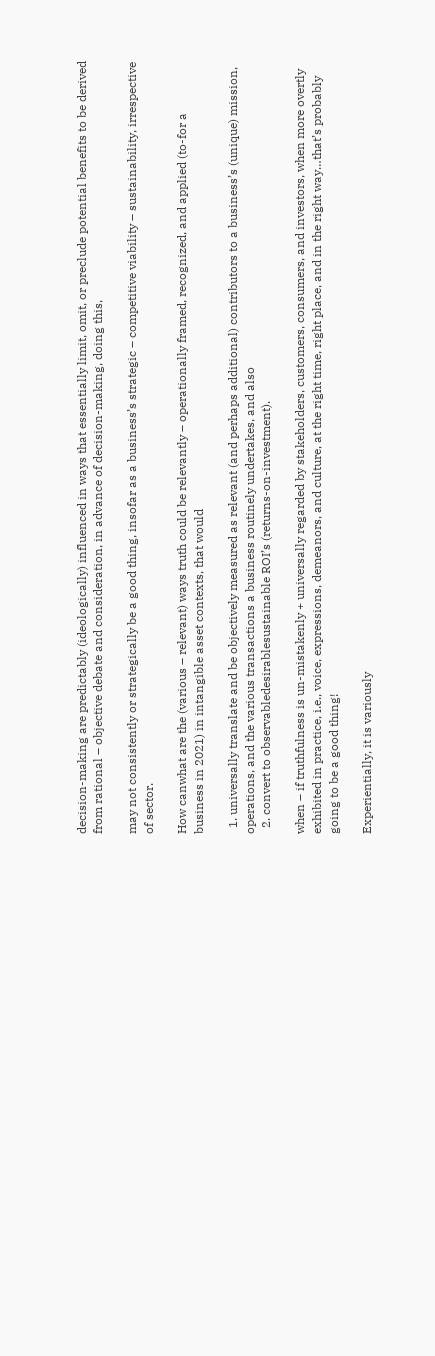decision-making are predictably (ideologically) influenced in ways that essentially limit, omit, or preclude potential benefits to be derived from rational – objective debate and consideration, in advance of decision-making, doing this,

may not consistently or strategically be a good thing, insofar as a business’s strategic – competitive viability – sustainability, irrespective of sector.

How canwhat are the (various – relevant) ways truth could be relevantly – operationally framed, recognized, and applied (to-for a business in 2021) in intangible asset contexts, that would

  1. universally translate and be objectively measured as relevant (and perhaps additional) contributors to a business’s (unique) mission, operations, and the various transactions a business routinely undertakes, and also
  2. convert to observabledesirablesustainable ROI’s (returns-on-investment).

when – if truthfulness is un-mistakenly + universally regarded by stakeholders, customers, consumers, and investors, when more overtly exhibited in practice, i.e., voice, expressions, demeanors, and culture, at the right time, right place, and in the right way…that’s probably going to be a good thing!

Experientially, it is variously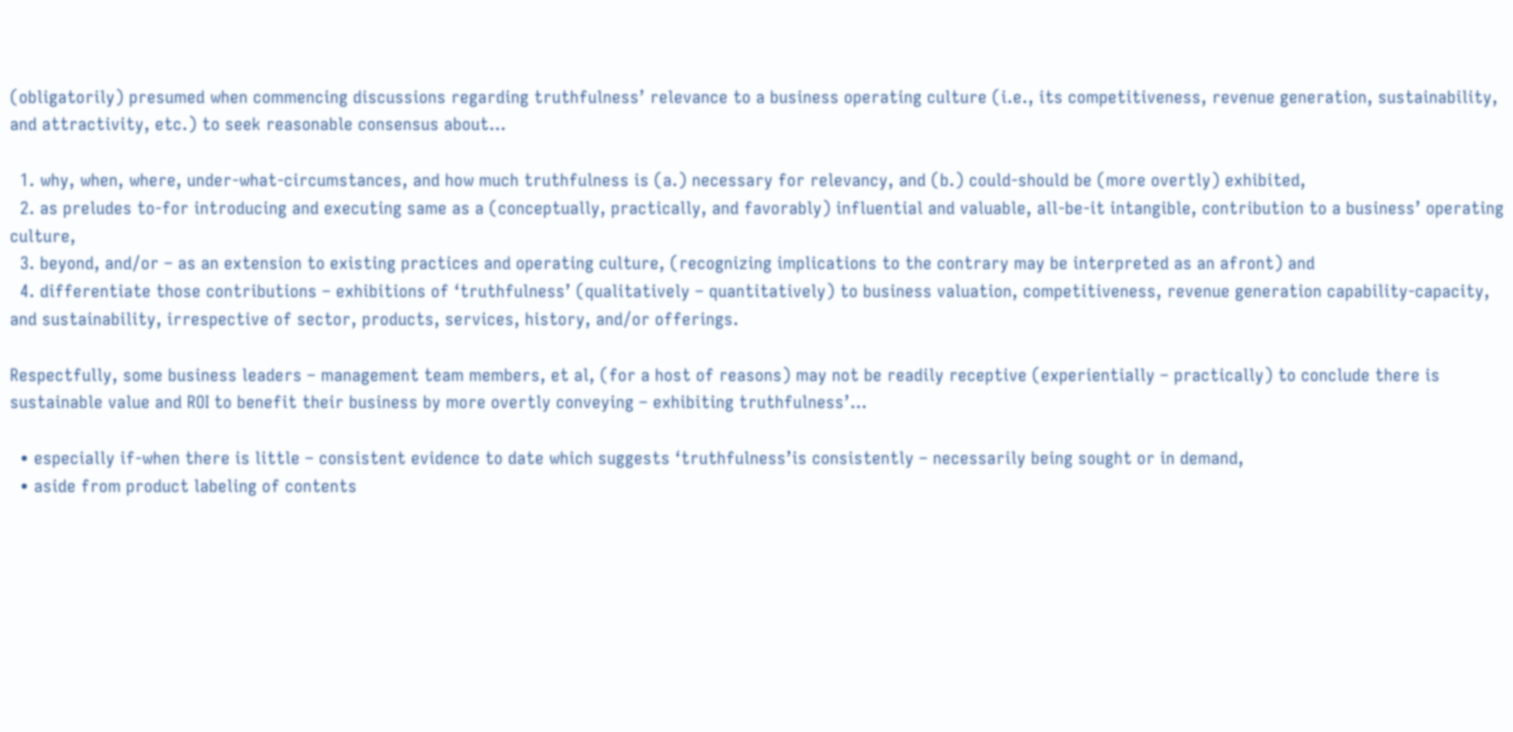(obligatorily) presumed when commencing discussions regarding truthfulness’ relevance to a business operating culture (i.e., its competitiveness, revenue generation, sustainability, and attractivity, etc.) to seek reasonable consensus about…

  1. why, when, where, under-what-circumstances, and how much truthfulness is (a.) necessary for relevancy, and (b.) could-should be (more overtly) exhibited,
  2. as preludes to-for introducing and executing same as a (conceptually, practically, and favorably) influential and valuable, all-be-it intangible, contribution to a business’ operating culture,
  3. beyond, and/or – as an extension to existing practices and operating culture, (recognizing implications to the contrary may be interpreted as an afront) and
  4. differentiate those contributions – exhibitions of ‘truthfulness’ (qualitatively – quantitatively) to business valuation, competitiveness, revenue generation capability-capacity, and sustainability, irrespective of sector, products, services, history, and/or offerings.

Respectfully, some business leaders – management team members, et al, (for a host of reasons) may not be readily receptive (experientially – practically) to conclude there is sustainable value and ROI to benefit their business by more overtly conveying – exhibiting truthfulness’…

  • especially if-when there is little – consistent evidence to date which suggests ‘truthfulness’is consistently – necessarily being sought or in demand,
  • aside from product labeling of contents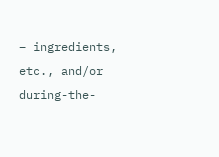– ingredients, etc., and/or during-the-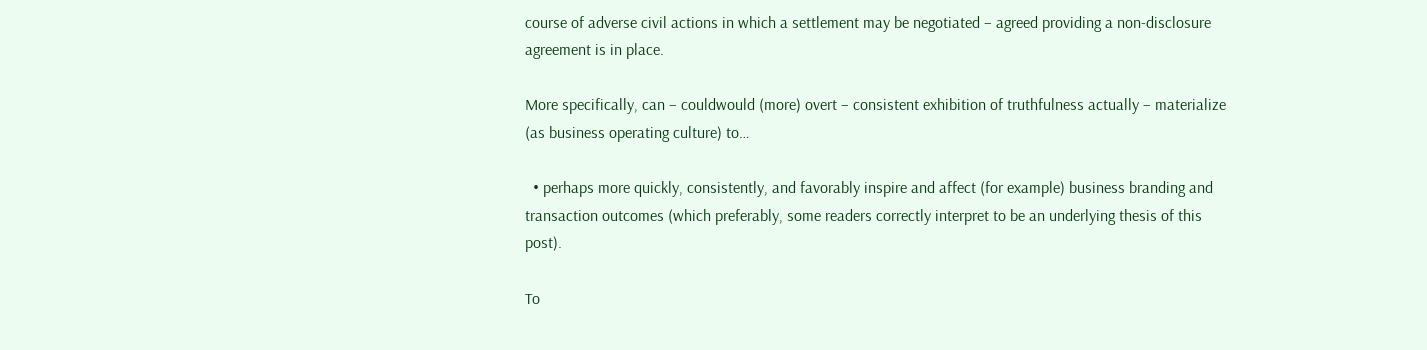course of adverse civil actions in which a settlement may be negotiated – agreed providing a non-disclosure agreement is in place.

More specifically, can – couldwould (more) overt – consistent exhibition of truthfulness actually – materialize (as business operating culture) to…

  • perhaps more quickly, consistently, and favorably inspire and affect (for example) business branding and transaction outcomes (which preferably, some readers correctly interpret to be an underlying thesis of this post).

To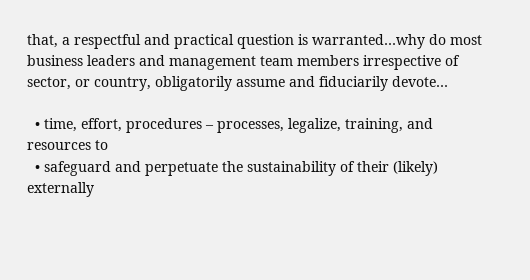that, a respectful and practical question is warranted…why do most business leaders and management team members irrespective of sector, or country, obligatorily assume and fiduciarily devote…

  • time, effort, procedures – processes, legalize, training, and resources to
  • safeguard and perpetuate the sustainability of their (likely) externally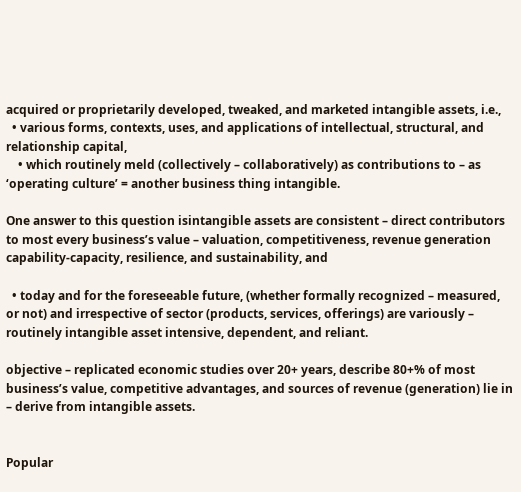acquired or proprietarily developed, tweaked, and marketed intangible assets, i.e.,
  • various forms, contexts, uses, and applications of intellectual, structural, and relationship capital,
    • which routinely meld (collectively – collaboratively) as contributions to – as ‘operating culture’ = another business thing intangible.

One answer to this question isintangible assets are consistent – direct contributors to most every business’s value – valuation, competitiveness, revenue generation capability-capacity, resilience, and sustainability, and

  • today and for the foreseeable future, (whether formally recognized – measured, or not) and irrespective of sector (products, services, offerings) are variously – routinely intangible asset intensive, dependent, and reliant.

objective – replicated economic studies over 20+ years, describe 80+% of most business’s value, competitive advantages, and sources of revenue (generation) lie in – derive from intangible assets.


Popular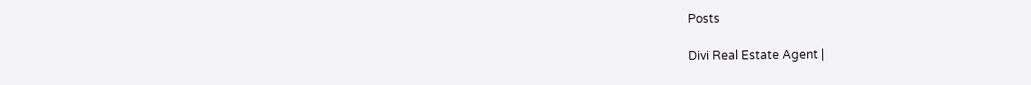Posts

Divi Real Estate Agent |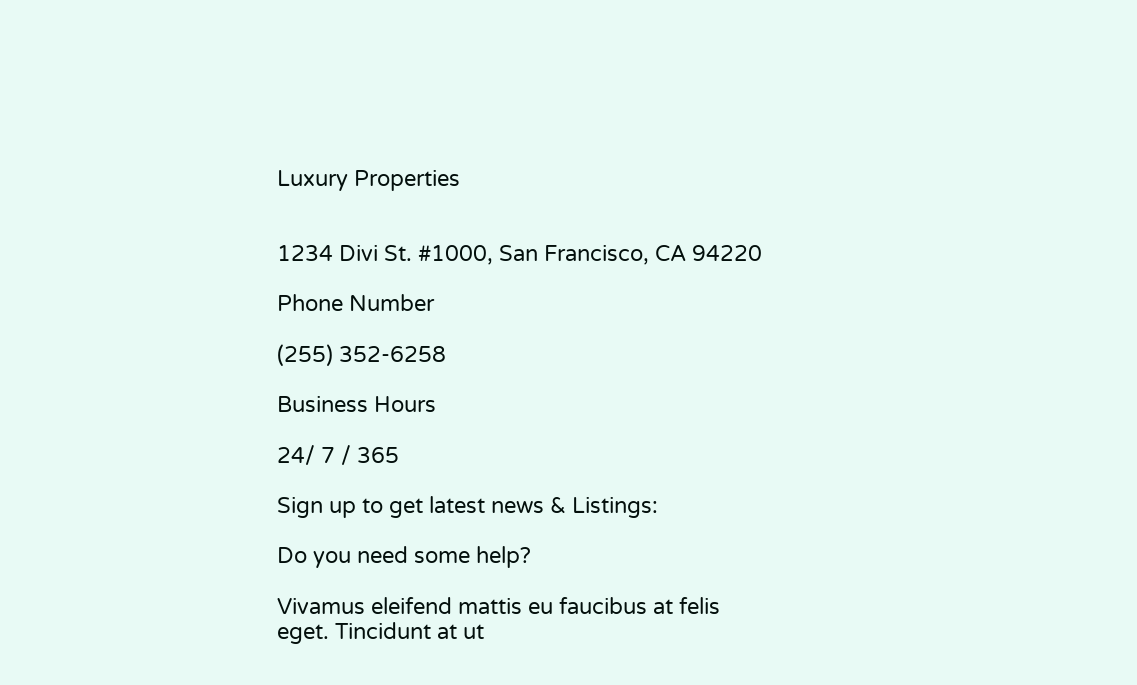Luxury Properties


1234 Divi St. #1000, San Francisco, CA 94220

Phone Number

(255) 352-6258

Business Hours

24/ 7 / 365

Sign up to get latest news & Listings:

Do you need some help?

Vivamus eleifend mattis eu faucibus at felis eget. Tincidunt at ut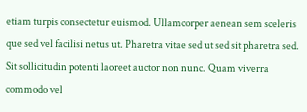etiam turpis consectetur euismod. Ullamcorper aenean sem sceleris que sed vel facilisi netus ut. Pharetra vitae sed ut sed sit pharetra sed. Sit sollicitudin potenti laoreet auctor non nunc. Quam viverra commodo vel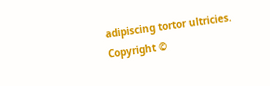adipiscing tortor ultricies.
Copyright ©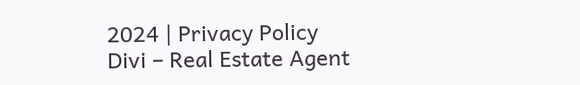2024 | Privacy Policy
Divi – Real Estate Agent